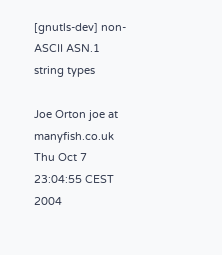[gnutls-dev] non-ASCII ASN.1 string types

Joe Orton joe at manyfish.co.uk
Thu Oct 7 23:04:55 CEST 2004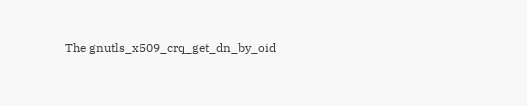The gnutls_x509_crq_get_dn_by_oid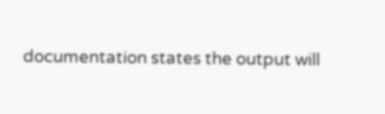documentation states the output will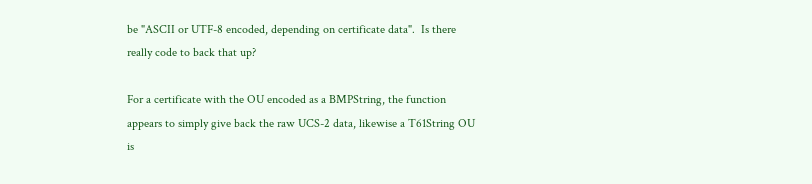be "ASCII or UTF-8 encoded, depending on certificate data".  Is there
really code to back that up?

For a certificate with the OU encoded as a BMPString, the function
appears to simply give back the raw UCS-2 data, likewise a T61String OU
is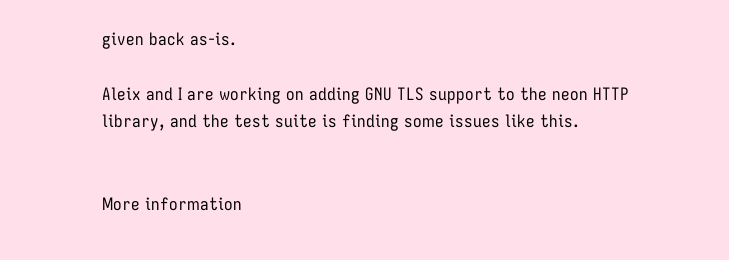given back as-is.

Aleix and I are working on adding GNU TLS support to the neon HTTP
library, and the test suite is finding some issues like this.


More information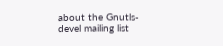about the Gnutls-devel mailing list